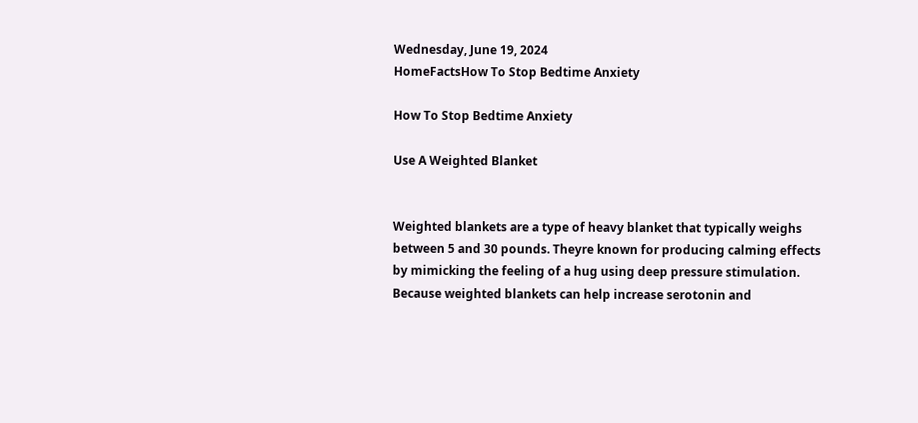Wednesday, June 19, 2024
HomeFactsHow To Stop Bedtime Anxiety

How To Stop Bedtime Anxiety

Use A Weighted Blanket


Weighted blankets are a type of heavy blanket that typically weighs between 5 and 30 pounds. Theyre known for producing calming effects by mimicking the feeling of a hug using deep pressure stimulation. Because weighted blankets can help increase serotonin and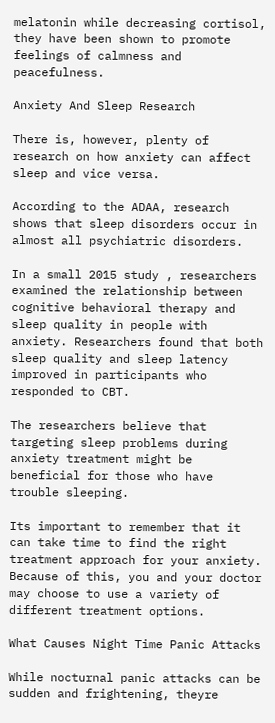melatonin while decreasing cortisol, they have been shown to promote feelings of calmness and peacefulness.

Anxiety And Sleep Research

There is, however, plenty of research on how anxiety can affect sleep and vice versa.

According to the ADAA, research shows that sleep disorders occur in almost all psychiatric disorders.

In a small 2015 study , researchers examined the relationship between cognitive behavioral therapy and sleep quality in people with anxiety. Researchers found that both sleep quality and sleep latency improved in participants who responded to CBT.

The researchers believe that targeting sleep problems during anxiety treatment might be beneficial for those who have trouble sleeping.

Its important to remember that it can take time to find the right treatment approach for your anxiety. Because of this, you and your doctor may choose to use a variety of different treatment options.

What Causes Night Time Panic Attacks

While nocturnal panic attacks can be sudden and frightening, theyre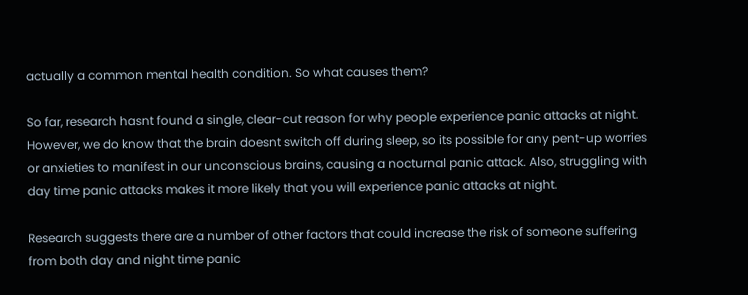actually a common mental health condition. So what causes them?

So far, research hasnt found a single, clear-cut reason for why people experience panic attacks at night. However, we do know that the brain doesnt switch off during sleep, so its possible for any pent-up worries or anxieties to manifest in our unconscious brains, causing a nocturnal panic attack. Also, struggling with day time panic attacks makes it more likely that you will experience panic attacks at night.

Research suggests there are a number of other factors that could increase the risk of someone suffering from both day and night time panic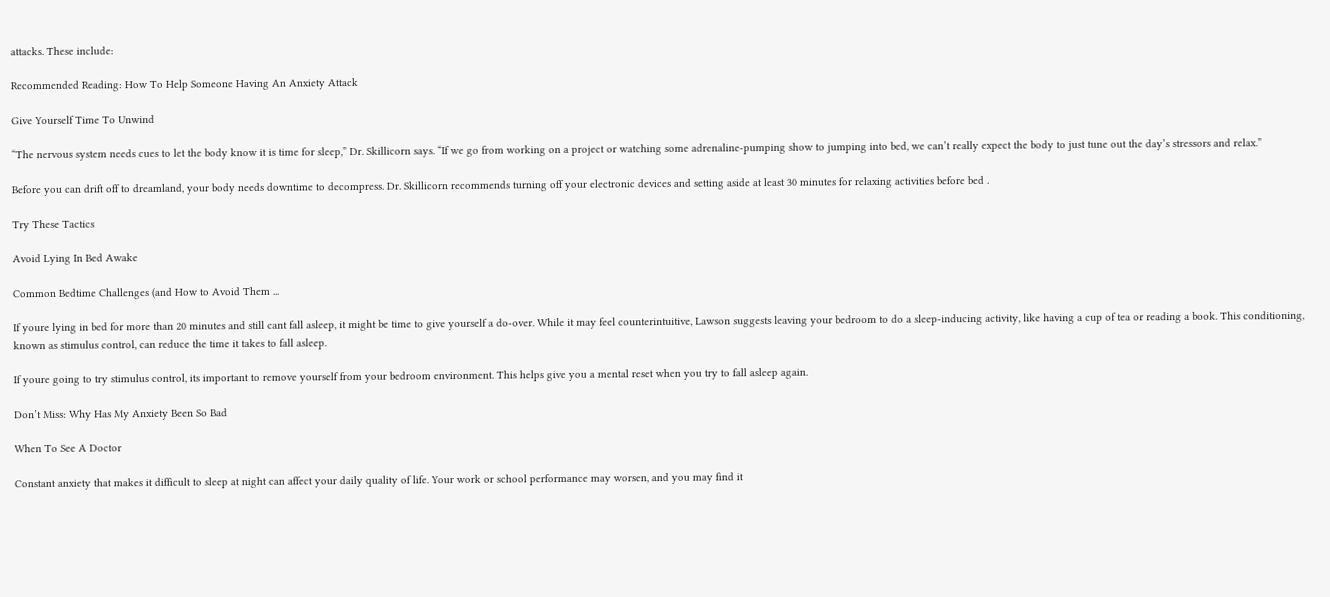attacks. These include:

Recommended Reading: How To Help Someone Having An Anxiety Attack

Give Yourself Time To Unwind

“The nervous system needs cues to let the body know it is time for sleep,” Dr. Skillicorn says. “If we go from working on a project or watching some adrenaline-pumping show to jumping into bed, we can’t really expect the body to just tune out the day’s stressors and relax.”

Before you can drift off to dreamland, your body needs downtime to decompress. Dr. Skillicorn recommends turning off your electronic devices and setting aside at least 30 minutes for relaxing activities before bed .

Try These Tactics

Avoid Lying In Bed Awake

Common Bedtime Challenges (and How to Avoid Them ...

If youre lying in bed for more than 20 minutes and still cant fall asleep, it might be time to give yourself a do-over. While it may feel counterintuitive, Lawson suggests leaving your bedroom to do a sleep-inducing activity, like having a cup of tea or reading a book. This conditioning, known as stimulus control, can reduce the time it takes to fall asleep.

If youre going to try stimulus control, its important to remove yourself from your bedroom environment. This helps give you a mental reset when you try to fall asleep again.

Don’t Miss: Why Has My Anxiety Been So Bad

When To See A Doctor

Constant anxiety that makes it difficult to sleep at night can affect your daily quality of life. Your work or school performance may worsen, and you may find it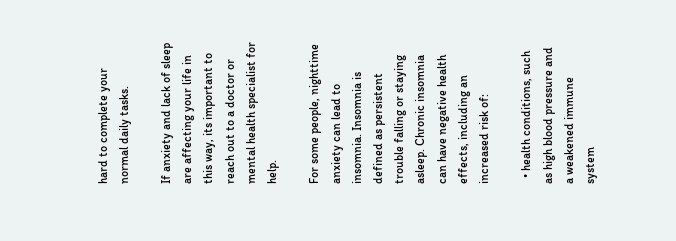hard to complete your normal daily tasks.

If anxiety and lack of sleep are affecting your life in this way, its important to reach out to a doctor or mental health specialist for help.

For some people, nighttime anxiety can lead to insomnia. Insomnia is defined as persistent trouble falling or staying asleep. Chronic insomnia can have negative health effects, including an increased risk of:

  • health conditions, such as high blood pressure and a weakened immune system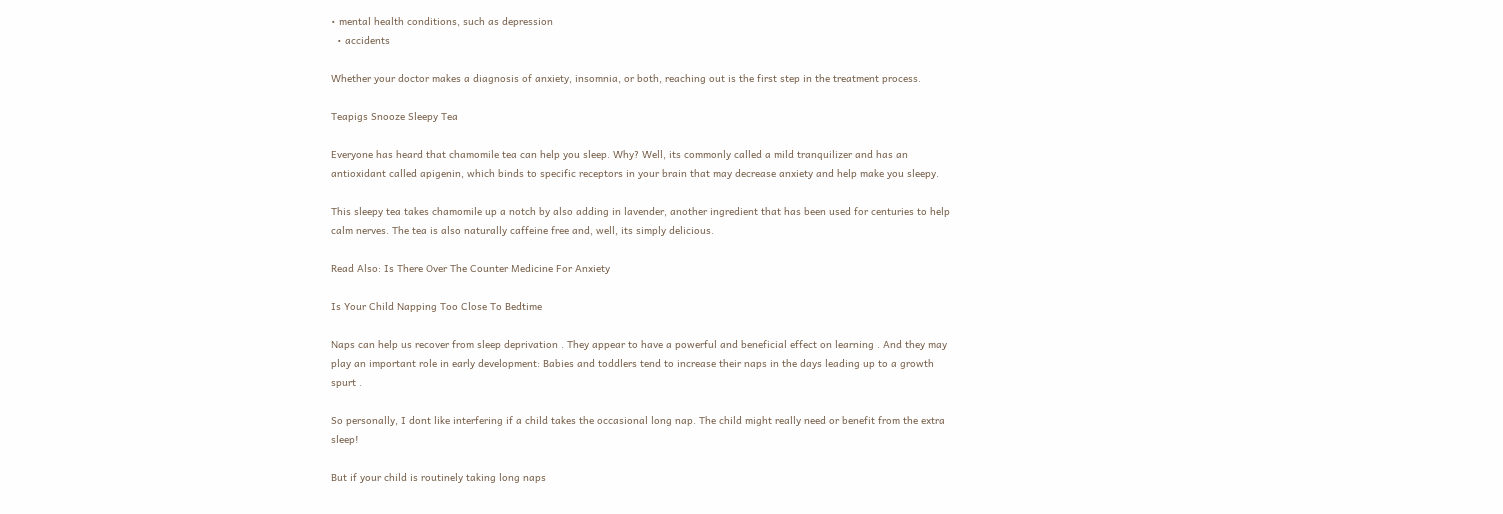• mental health conditions, such as depression
  • accidents

Whether your doctor makes a diagnosis of anxiety, insomnia, or both, reaching out is the first step in the treatment process.

Teapigs Snooze Sleepy Tea

Everyone has heard that chamomile tea can help you sleep. Why? Well, its commonly called a mild tranquilizer and has an antioxidant called apigenin, which binds to specific receptors in your brain that may decrease anxiety and help make you sleepy.

This sleepy tea takes chamomile up a notch by also adding in lavender, another ingredient that has been used for centuries to help calm nerves. The tea is also naturally caffeine free and, well, its simply delicious.

Read Also: Is There Over The Counter Medicine For Anxiety

Is Your Child Napping Too Close To Bedtime

Naps can help us recover from sleep deprivation . They appear to have a powerful and beneficial effect on learning . And they may play an important role in early development: Babies and toddlers tend to increase their naps in the days leading up to a growth spurt .

So personally, I dont like interfering if a child takes the occasional long nap. The child might really need or benefit from the extra sleep!

But if your child is routinely taking long naps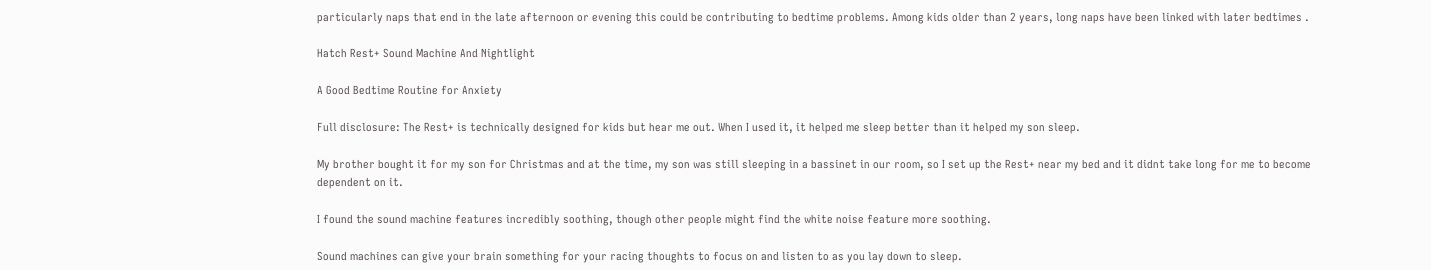particularly naps that end in the late afternoon or evening this could be contributing to bedtime problems. Among kids older than 2 years, long naps have been linked with later bedtimes .

Hatch Rest+ Sound Machine And Nightlight

A Good Bedtime Routine for Anxiety

Full disclosure: The Rest+ is technically designed for kids but hear me out. When I used it, it helped me sleep better than it helped my son sleep.

My brother bought it for my son for Christmas and at the time, my son was still sleeping in a bassinet in our room, so I set up the Rest+ near my bed and it didnt take long for me to become dependent on it.

I found the sound machine features incredibly soothing, though other people might find the white noise feature more soothing.

Sound machines can give your brain something for your racing thoughts to focus on and listen to as you lay down to sleep.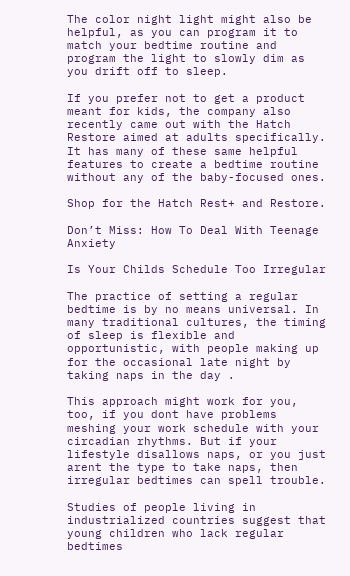The color night light might also be helpful, as you can program it to match your bedtime routine and program the light to slowly dim as you drift off to sleep.

If you prefer not to get a product meant for kids, the company also recently came out with the Hatch Restore aimed at adults specifically. It has many of these same helpful features to create a bedtime routine without any of the baby-focused ones.

Shop for the Hatch Rest+ and Restore.

Don’t Miss: How To Deal With Teenage Anxiety

Is Your Childs Schedule Too Irregular

The practice of setting a regular bedtime is by no means universal. In many traditional cultures, the timing of sleep is flexible and opportunistic, with people making up for the occasional late night by taking naps in the day .

This approach might work for you, too, if you dont have problems meshing your work schedule with your circadian rhythms. But if your lifestyle disallows naps, or you just arent the type to take naps, then irregular bedtimes can spell trouble.

Studies of people living in industrialized countries suggest that young children who lack regular bedtimes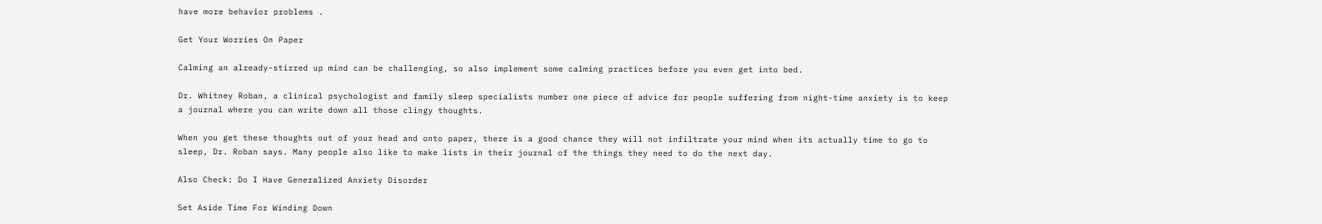have more behavior problems .

Get Your Worries On Paper

Calming an already-stirred up mind can be challenging, so also implement some calming practices before you even get into bed.

Dr. Whitney Roban, a clinical psychologist and family sleep specialists number one piece of advice for people suffering from night-time anxiety is to keep a journal where you can write down all those clingy thoughts.

When you get these thoughts out of your head and onto paper, there is a good chance they will not infiltrate your mind when its actually time to go to sleep, Dr. Roban says. Many people also like to make lists in their journal of the things they need to do the next day.

Also Check: Do I Have Generalized Anxiety Disorder

Set Aside Time For Winding Down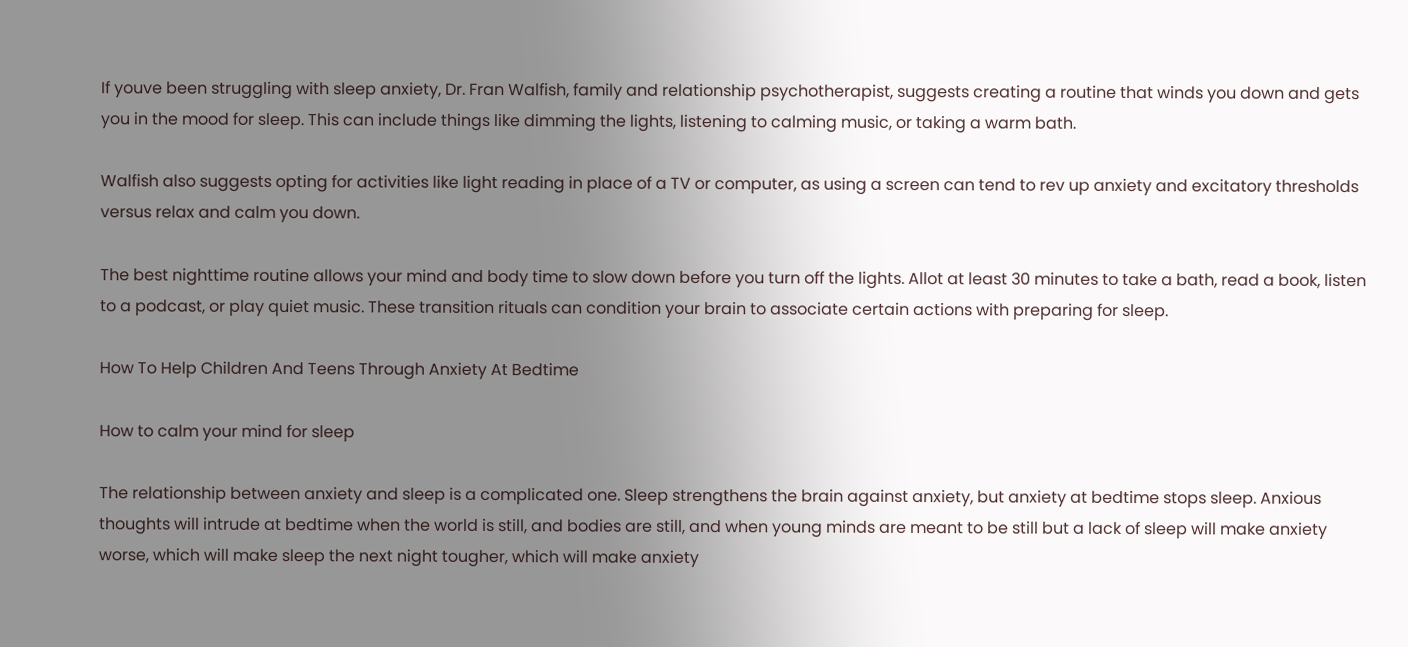If youve been struggling with sleep anxiety, Dr. Fran Walfish, family and relationship psychotherapist, suggests creating a routine that winds you down and gets you in the mood for sleep. This can include things like dimming the lights, listening to calming music, or taking a warm bath.

Walfish also suggests opting for activities like light reading in place of a TV or computer, as using a screen can tend to rev up anxiety and excitatory thresholds versus relax and calm you down.

The best nighttime routine allows your mind and body time to slow down before you turn off the lights. Allot at least 30 minutes to take a bath, read a book, listen to a podcast, or play quiet music. These transition rituals can condition your brain to associate certain actions with preparing for sleep.

How To Help Children And Teens Through Anxiety At Bedtime

How to calm your mind for sleep

The relationship between anxiety and sleep is a complicated one. Sleep strengthens the brain against anxiety, but anxiety at bedtime stops sleep. Anxious thoughts will intrude at bedtime when the world is still, and bodies are still, and when young minds are meant to be still but a lack of sleep will make anxiety worse, which will make sleep the next night tougher, which will make anxiety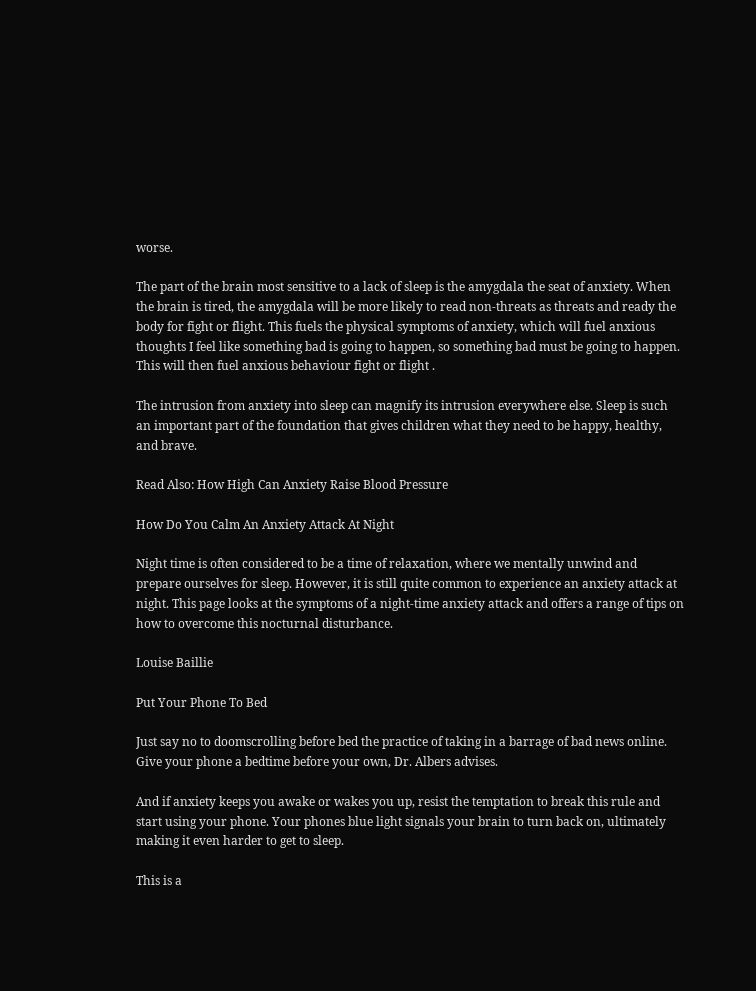worse.

The part of the brain most sensitive to a lack of sleep is the amygdala the seat of anxiety. When the brain is tired, the amygdala will be more likely to read non-threats as threats and ready the body for fight or flight. This fuels the physical symptoms of anxiety, which will fuel anxious thoughts I feel like something bad is going to happen, so something bad must be going to happen. This will then fuel anxious behaviour fight or flight .

The intrusion from anxiety into sleep can magnify its intrusion everywhere else. Sleep is such an important part of the foundation that gives children what they need to be happy, healthy, and brave.

Read Also: How High Can Anxiety Raise Blood Pressure

How Do You Calm An Anxiety Attack At Night

Night time is often considered to be a time of relaxation, where we mentally unwind and prepare ourselves for sleep. However, it is still quite common to experience an anxiety attack at night. This page looks at the symptoms of a night-time anxiety attack and offers a range of tips on how to overcome this nocturnal disturbance.

Louise Baillie

Put Your Phone To Bed

Just say no to doomscrolling before bed the practice of taking in a barrage of bad news online. Give your phone a bedtime before your own, Dr. Albers advises.

And if anxiety keeps you awake or wakes you up, resist the temptation to break this rule and start using your phone. Your phones blue light signals your brain to turn back on, ultimately making it even harder to get to sleep.

This is a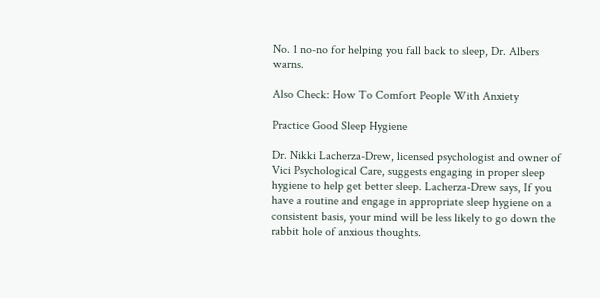No. 1 no-no for helping you fall back to sleep, Dr. Albers warns.

Also Check: How To Comfort People With Anxiety

Practice Good Sleep Hygiene

Dr. Nikki Lacherza-Drew, licensed psychologist and owner of Vici Psychological Care, suggests engaging in proper sleep hygiene to help get better sleep. Lacherza-Drew says, If you have a routine and engage in appropriate sleep hygiene on a consistent basis, your mind will be less likely to go down the rabbit hole of anxious thoughts.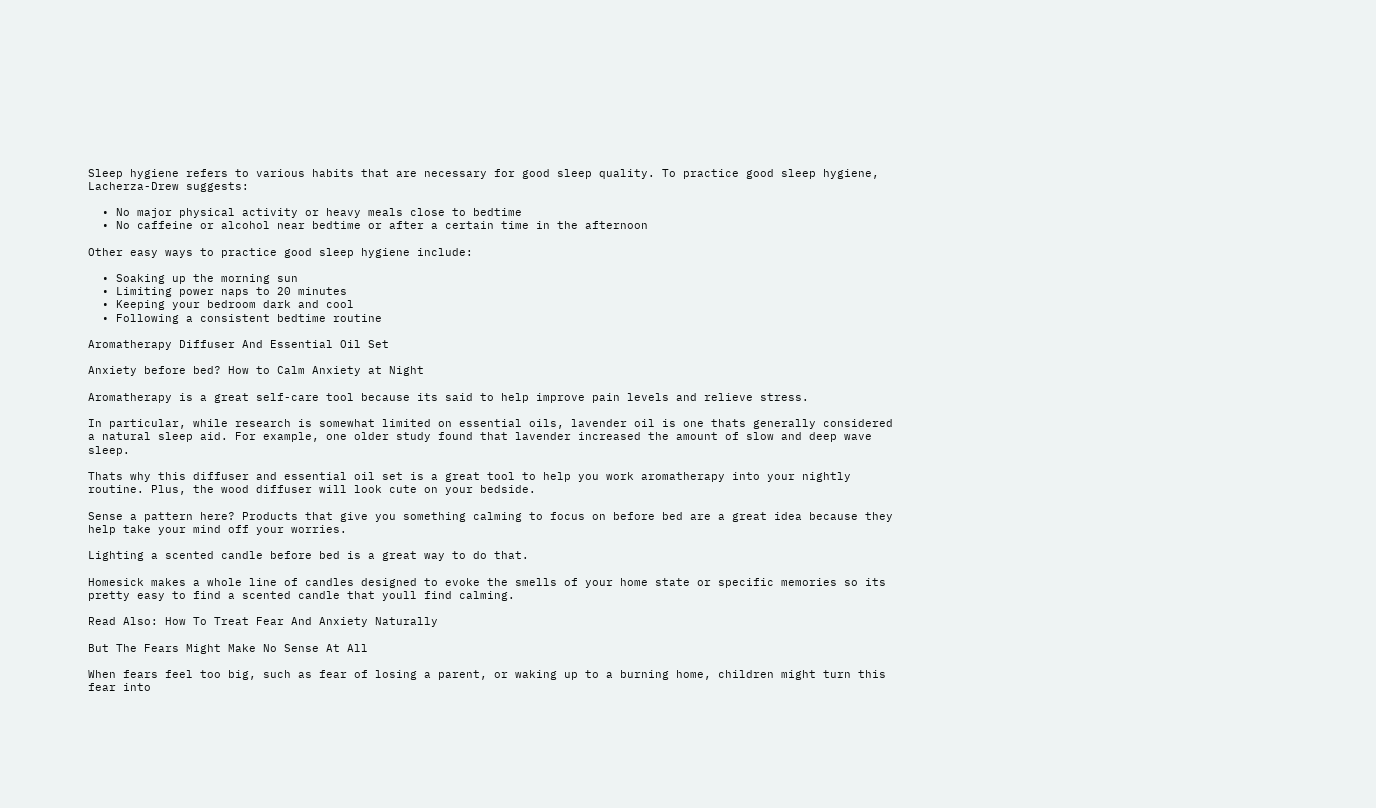Sleep hygiene refers to various habits that are necessary for good sleep quality. To practice good sleep hygiene, Lacherza-Drew suggests:

  • No major physical activity or heavy meals close to bedtime
  • No caffeine or alcohol near bedtime or after a certain time in the afternoon

Other easy ways to practice good sleep hygiene include:

  • Soaking up the morning sun
  • Limiting power naps to 20 minutes
  • Keeping your bedroom dark and cool
  • Following a consistent bedtime routine

Aromatherapy Diffuser And Essential Oil Set

Anxiety before bed? How to Calm Anxiety at Night

Aromatherapy is a great self-care tool because its said to help improve pain levels and relieve stress.

In particular, while research is somewhat limited on essential oils, lavender oil is one thats generally considered a natural sleep aid. For example, one older study found that lavender increased the amount of slow and deep wave sleep.

Thats why this diffuser and essential oil set is a great tool to help you work aromatherapy into your nightly routine. Plus, the wood diffuser will look cute on your bedside.

Sense a pattern here? Products that give you something calming to focus on before bed are a great idea because they help take your mind off your worries.

Lighting a scented candle before bed is a great way to do that.

Homesick makes a whole line of candles designed to evoke the smells of your home state or specific memories so its pretty easy to find a scented candle that youll find calming.

Read Also: How To Treat Fear And Anxiety Naturally

But The Fears Might Make No Sense At All

When fears feel too big, such as fear of losing a parent, or waking up to a burning home, children might turn this fear into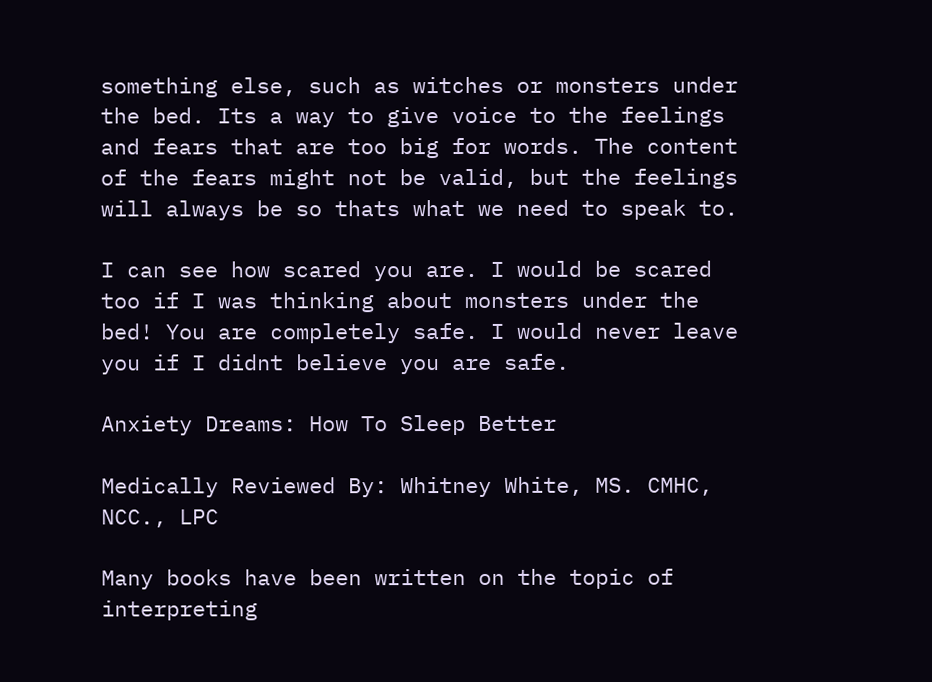something else, such as witches or monsters under the bed. Its a way to give voice to the feelings and fears that are too big for words. The content of the fears might not be valid, but the feelings will always be so thats what we need to speak to.

I can see how scared you are. I would be scared too if I was thinking about monsters under the bed! You are completely safe. I would never leave you if I didnt believe you are safe.

Anxiety Dreams: How To Sleep Better

Medically Reviewed By: Whitney White, MS. CMHC, NCC., LPC

Many books have been written on the topic of interpreting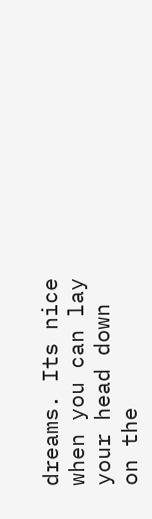dreams. Its nice when you can lay your head down on the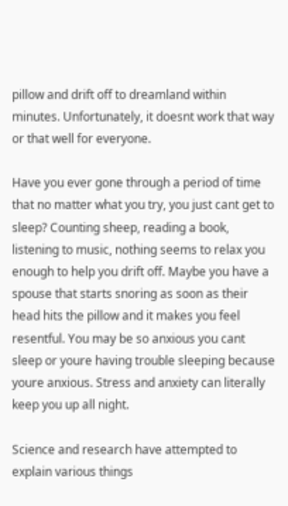pillow and drift off to dreamland within minutes. Unfortunately, it doesnt work that way or that well for everyone.

Have you ever gone through a period of time that no matter what you try, you just cant get to sleep? Counting sheep, reading a book, listening to music, nothing seems to relax you enough to help you drift off. Maybe you have a spouse that starts snoring as soon as their head hits the pillow and it makes you feel resentful. You may be so anxious you cant sleep or youre having trouble sleeping because youre anxious. Stress and anxiety can literally keep you up all night.

Science and research have attempted to explain various things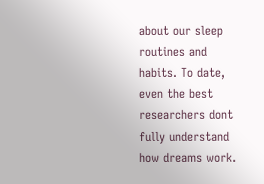about our sleep routines and habits. To date, even the best researchers dont fully understand how dreams work.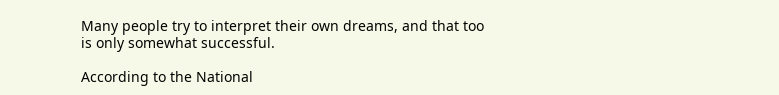Many people try to interpret their own dreams, and that too is only somewhat successful.

According to the National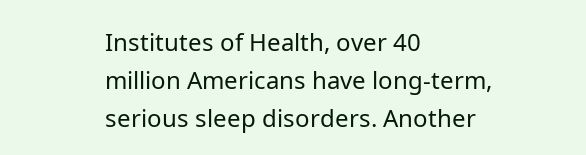Institutes of Health, over 40 million Americans have long-term, serious sleep disorders. Another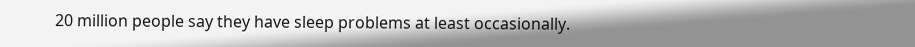20 million people say they have sleep problems at least occasionally.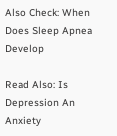Also Check: When Does Sleep Apnea Develop

Read Also: Is Depression An Anxiety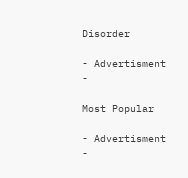Disorder

- Advertisment -

Most Popular

- Advertisment -